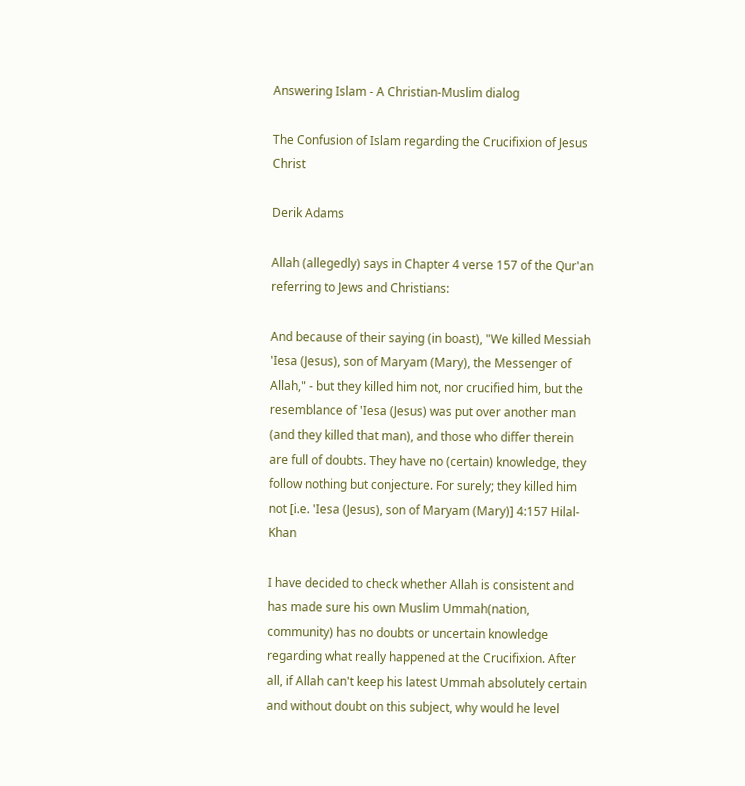Answering Islam - A Christian-Muslim dialog

The Confusion of Islam regarding the Crucifixion of Jesus Christ

Derik Adams

Allah (allegedly) says in Chapter 4 verse 157 of the Qur'an referring to Jews and Christians:

And because of their saying (in boast), "We killed Messiah 'Iesa (Jesus), son of Maryam (Mary), the Messenger of Allah," - but they killed him not, nor crucified him, but the resemblance of 'Iesa (Jesus) was put over another man (and they killed that man), and those who differ therein are full of doubts. They have no (certain) knowledge, they follow nothing but conjecture. For surely; they killed him not [i.e. 'Iesa (Jesus), son of Maryam (Mary)] 4:157 Hilal-Khan

I have decided to check whether Allah is consistent and has made sure his own Muslim Ummah(nation, community) has no doubts or uncertain knowledge regarding what really happened at the Crucifixion. After all, if Allah can't keep his latest Ummah absolutely certain and without doubt on this subject, why would he level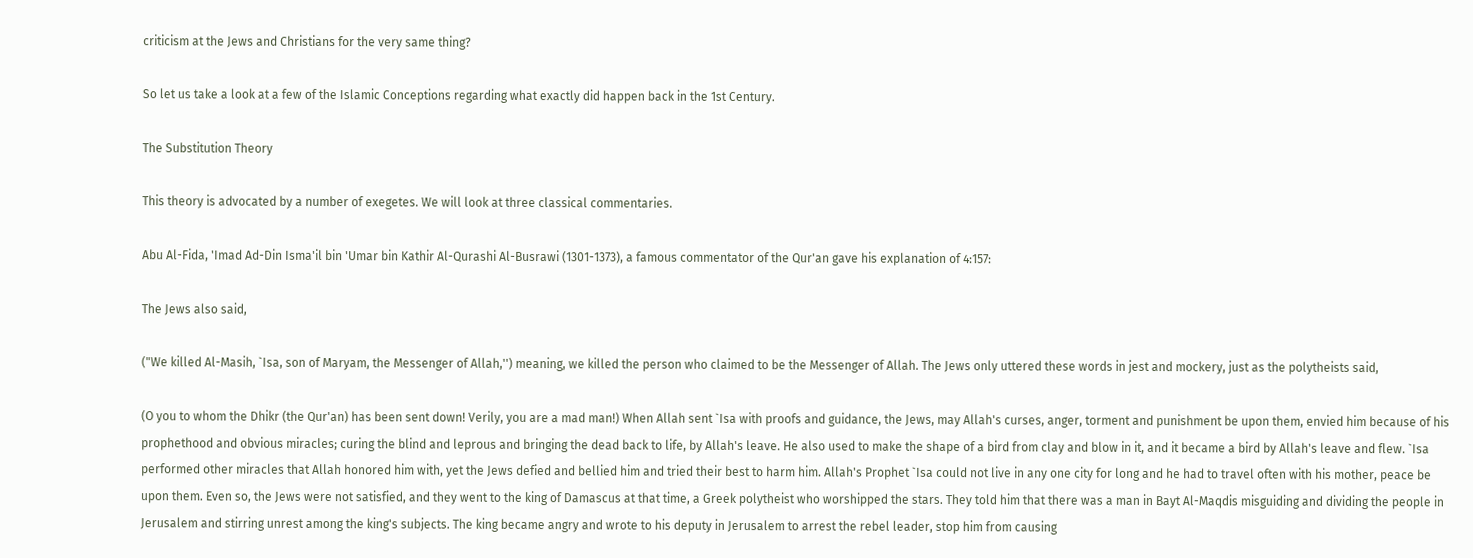criticism at the Jews and Christians for the very same thing?

So let us take a look at a few of the Islamic Conceptions regarding what exactly did happen back in the 1st Century.

The Substitution Theory

This theory is advocated by a number of exegetes. We will look at three classical commentaries.

Abu Al-Fida, 'Imad Ad-Din Isma'il bin 'Umar bin Kathir Al-Qurashi Al-Busrawi (1301-1373), a famous commentator of the Qur'an gave his explanation of 4:157:

The Jews also said,

("We killed Al-Masih, `Isa, son of Maryam, the Messenger of Allah,'') meaning, we killed the person who claimed to be the Messenger of Allah. The Jews only uttered these words in jest and mockery, just as the polytheists said,

(O you to whom the Dhikr (the Qur'an) has been sent down! Verily, you are a mad man!) When Allah sent `Isa with proofs and guidance, the Jews, may Allah's curses, anger, torment and punishment be upon them, envied him because of his prophethood and obvious miracles; curing the blind and leprous and bringing the dead back to life, by Allah's leave. He also used to make the shape of a bird from clay and blow in it, and it became a bird by Allah's leave and flew. `Isa performed other miracles that Allah honored him with, yet the Jews defied and bellied him and tried their best to harm him. Allah's Prophet `Isa could not live in any one city for long and he had to travel often with his mother, peace be upon them. Even so, the Jews were not satisfied, and they went to the king of Damascus at that time, a Greek polytheist who worshipped the stars. They told him that there was a man in Bayt Al-Maqdis misguiding and dividing the people in Jerusalem and stirring unrest among the king's subjects. The king became angry and wrote to his deputy in Jerusalem to arrest the rebel leader, stop him from causing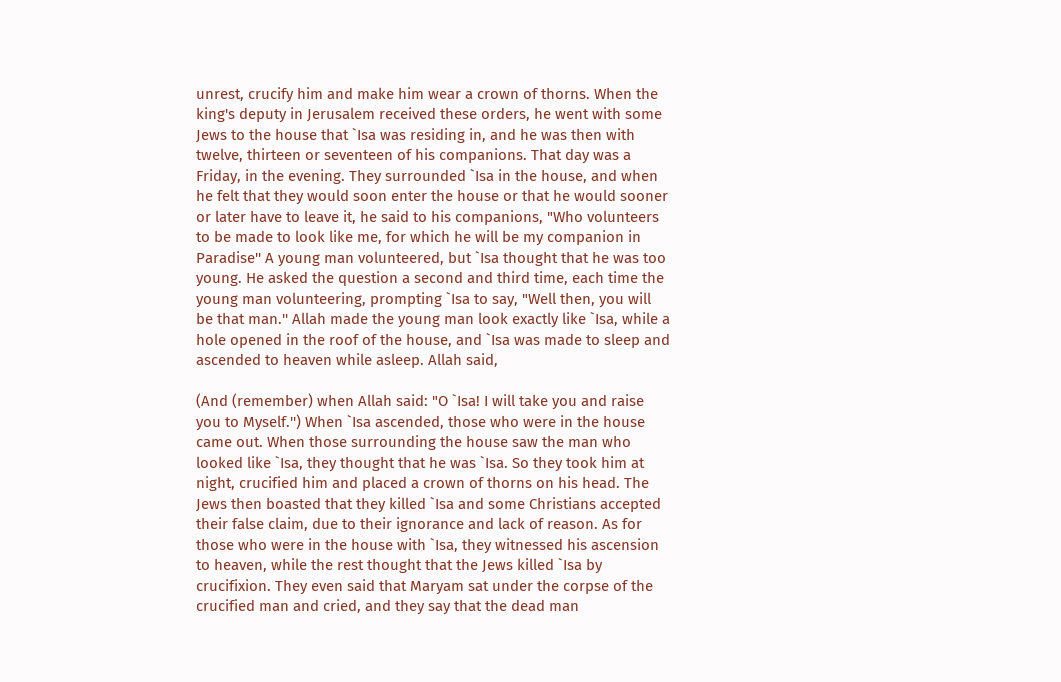unrest, crucify him and make him wear a crown of thorns. When the king's deputy in Jerusalem received these orders, he went with some Jews to the house that `Isa was residing in, and he was then with twelve, thirteen or seventeen of his companions. That day was a Friday, in the evening. They surrounded `Isa in the house, and when he felt that they would soon enter the house or that he would sooner or later have to leave it, he said to his companions, "Who volunteers to be made to look like me, for which he will be my companion in Paradise'' A young man volunteered, but `Isa thought that he was too young. He asked the question a second and third time, each time the young man volunteering, prompting `Isa to say, "Well then, you will be that man.'' Allah made the young man look exactly like `Isa, while a hole opened in the roof of the house, and `Isa was made to sleep and ascended to heaven while asleep. Allah said,

(And (remember) when Allah said: "O `Isa! I will take you and raise you to Myself.'') When `Isa ascended, those who were in the house came out. When those surrounding the house saw the man who looked like `Isa, they thought that he was `Isa. So they took him at night, crucified him and placed a crown of thorns on his head. The Jews then boasted that they killed `Isa and some Christians accepted their false claim, due to their ignorance and lack of reason. As for those who were in the house with `Isa, they witnessed his ascension to heaven, while the rest thought that the Jews killed `Isa by crucifixion. They even said that Maryam sat under the corpse of the crucified man and cried, and they say that the dead man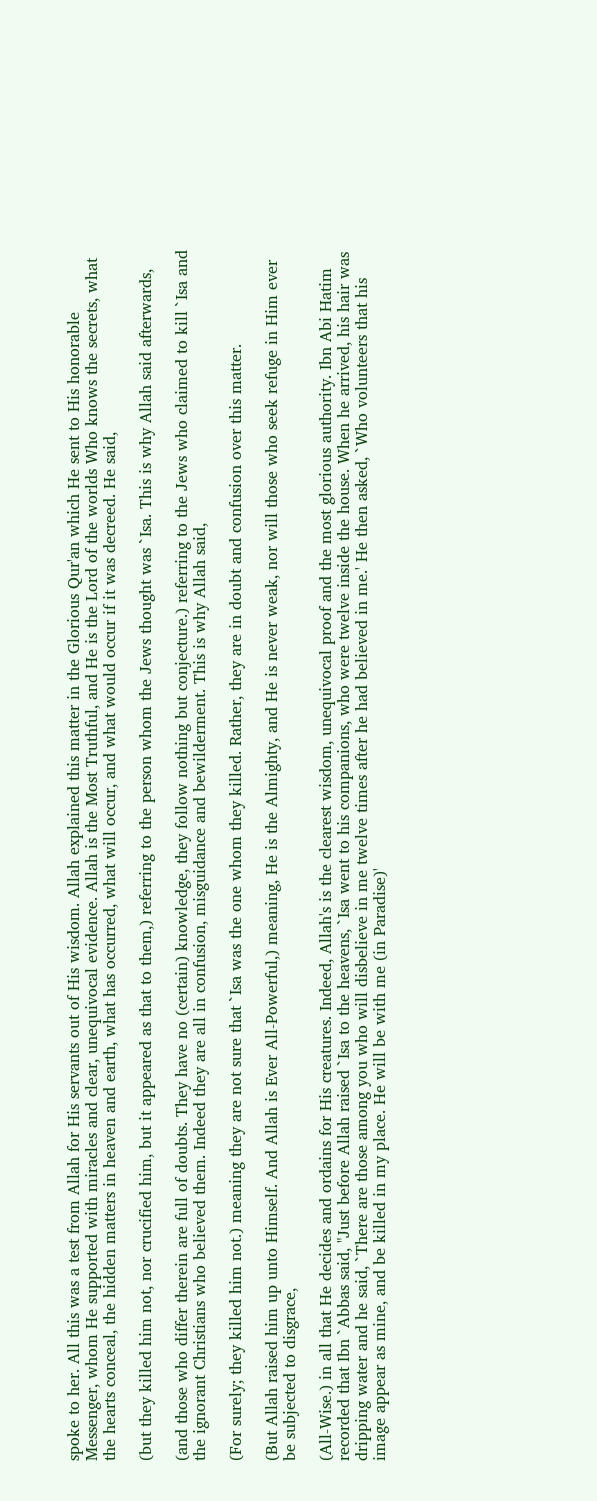spoke to her. All this was a test from Allah for His servants out of His wisdom. Allah explained this matter in the Glorious Qur'an which He sent to His honorable Messenger, whom He supported with miracles and clear, unequivocal evidence. Allah is the Most Truthful, and He is the Lord of the worlds Who knows the secrets, what the hearts conceal, the hidden matters in heaven and earth, what has occurred, what will occur, and what would occur if it was decreed. He said,

(but they killed him not, nor crucified him, but it appeared as that to them,) referring to the person whom the Jews thought was `Isa. This is why Allah said afterwards,

(and those who differ therein are full of doubts. They have no (certain) knowledge, they follow nothing but conjecture.) referring to the Jews who claimed to kill `Isa and the ignorant Christians who believed them. Indeed they are all in confusion, misguidance and bewilderment. This is why Allah said,

(For surely; they killed him not.) meaning they are not sure that `Isa was the one whom they killed. Rather, they are in doubt and confusion over this matter.

(But Allah raised him up unto Himself. And Allah is Ever All-Powerful,) meaning, He is the Almighty, and He is never weak, nor will those who seek refuge in Him ever be subjected to disgrace,

(All-Wise.) in all that He decides and ordains for His creatures. Indeed, Allah's is the clearest wisdom, unequivocal proof and the most glorious authority. Ibn Abi Hatim recorded that Ibn `Abbas said, "Just before Allah raised `Isa to the heavens, `Isa went to his companions, who were twelve inside the house. When he arrived, his hair was dripping water and he said, `There are those among you who will disbelieve in me twelve times after he had believed in me.' He then asked, `Who volunteers that his image appear as mine, and be killed in my place. He will be with me (in Paradise)'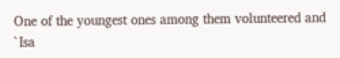One of the youngest ones among them volunteered and `Isa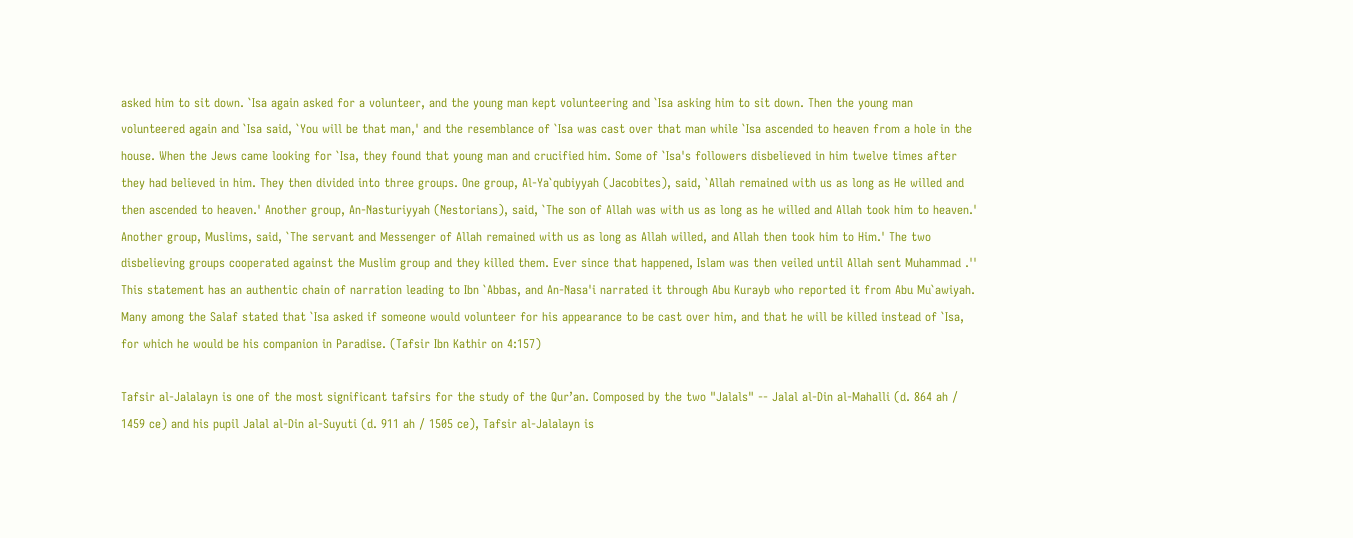asked him to sit down. `Isa again asked for a volunteer, and the young man kept volunteering and `Isa asking him to sit down. Then the young man volunteered again and `Isa said, `You will be that man,' and the resemblance of `Isa was cast over that man while `Isa ascended to heaven from a hole in the house. When the Jews came looking for `Isa, they found that young man and crucified him. Some of `Isa's followers disbelieved in him twelve times after they had believed in him. They then divided into three groups. One group, Al-Ya`qubiyyah (Jacobites), said, `Allah remained with us as long as He willed and then ascended to heaven.' Another group, An-Nasturiyyah (Nestorians), said, `The son of Allah was with us as long as he willed and Allah took him to heaven.' Another group, Muslims, said, `The servant and Messenger of Allah remained with us as long as Allah willed, and Allah then took him to Him.' The two disbelieving groups cooperated against the Muslim group and they killed them. Ever since that happened, Islam was then veiled until Allah sent Muhammad .'' This statement has an authentic chain of narration leading to Ibn `Abbas, and An-Nasa'i narrated it through Abu Kurayb who reported it from Abu Mu`awiyah. Many among the Salaf stated that `Isa asked if someone would volunteer for his appearance to be cast over him, and that he will be killed instead of `Isa, for which he would be his companion in Paradise. (Tafsir Ibn Kathir on 4:157)

Tafsir al-Jalalayn is one of the most significant tafsirs for the study of the Qur’an. Composed by the two "Jalals" -- Jalal al-Din al-Mahalli (d. 864 ah / 1459 ce) and his pupil Jalal al-Din al-Suyuti (d. 911 ah / 1505 ce), Tafsir al-Jalalayn is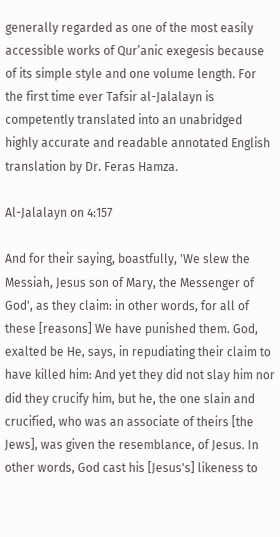generally regarded as one of the most easily accessible works of Qur’anic exegesis because of its simple style and one volume length. For the first time ever Tafsir al-Jalalayn is competently translated into an unabridged highly accurate and readable annotated English translation by Dr. Feras Hamza.

Al-Jalalayn on 4:157

And for their saying, boastfully, 'We slew the Messiah, Jesus son of Mary, the Messenger of God', as they claim: in other words, for all of these [reasons] We have punished them. God, exalted be He, says, in repudiating their claim to have killed him: And yet they did not slay him nor did they crucify him, but he, the one slain and crucified, who was an associate of theirs [the Jews], was given the resemblance, of Jesus. In other words, God cast his [Jesus's] likeness to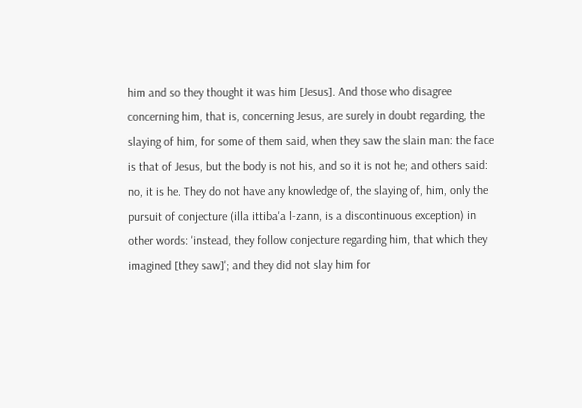him and so they thought it was him [Jesus]. And those who disagree concerning him, that is, concerning Jesus, are surely in doubt regarding, the slaying of him, for some of them said, when they saw the slain man: the face is that of Jesus, but the body is not his, and so it is not he; and others said: no, it is he. They do not have any knowledge of, the slaying of, him, only the pursuit of conjecture (illa ittiba'a l-zann, is a discontinuous exception) in other words: 'instead, they follow conjecture regarding him, that which they imagined [they saw]'; and they did not slay him for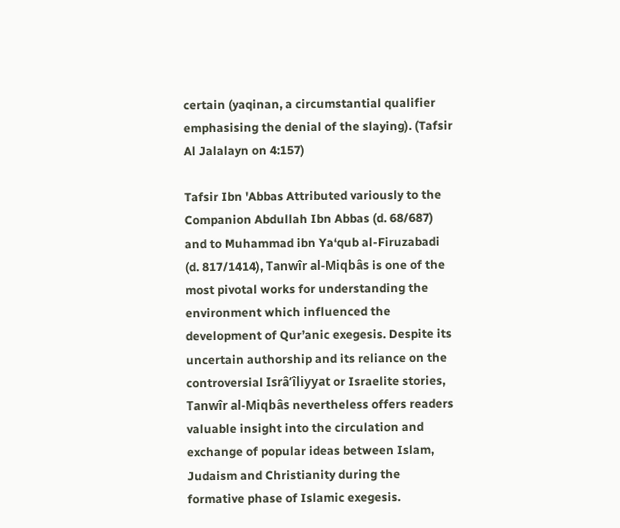certain (yaqinan, a circumstantial qualifier emphasising the denial of the slaying). (Tafsir Al Jalalayn on 4:157)

Tafsir Ibn 'Abbas Attributed variously to the Companion Abdullah Ibn Abbas (d. 68/687) and to Muhammad ibn Ya‘qub al-Firuzabadi (d. 817/1414), Tanwîr al-Miqbâs is one of the most pivotal works for understanding the environment which influenced the development of Qur’anic exegesis. Despite its uncertain authorship and its reliance on the controversial Isrâ’îliyyat or Israelite stories, Tanwîr al-Miqbâs nevertheless offers readers valuable insight into the circulation and exchange of popular ideas between Islam, Judaism and Christianity during the formative phase of Islamic exegesis.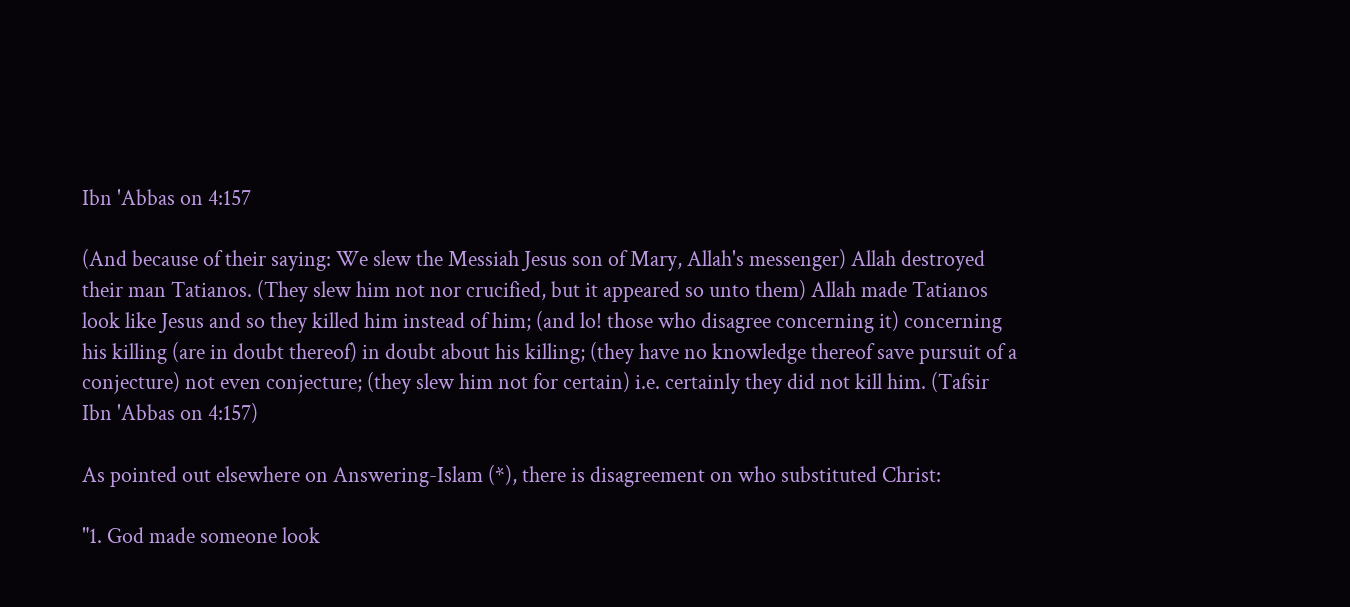Ibn 'Abbas on 4:157

(And because of their saying: We slew the Messiah Jesus son of Mary, Allah's messenger) Allah destroyed their man Tatianos. (They slew him not nor crucified, but it appeared so unto them) Allah made Tatianos look like Jesus and so they killed him instead of him; (and lo! those who disagree concerning it) concerning his killing (are in doubt thereof) in doubt about his killing; (they have no knowledge thereof save pursuit of a conjecture) not even conjecture; (they slew him not for certain) i.e. certainly they did not kill him. (Tafsir Ibn 'Abbas on 4:157)

As pointed out elsewhere on Answering-Islam (*), there is disagreement on who substituted Christ:

"1. God made someone look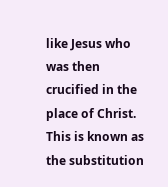like Jesus who was then crucified in the place of Christ. This is known as the substitution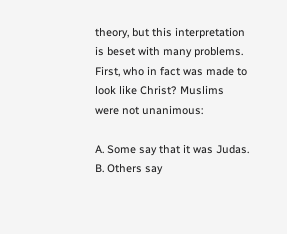theory, but this interpretation is beset with many problems. First, who in fact was made to look like Christ? Muslims were not unanimous:

A. Some say that it was Judas.
B. Others say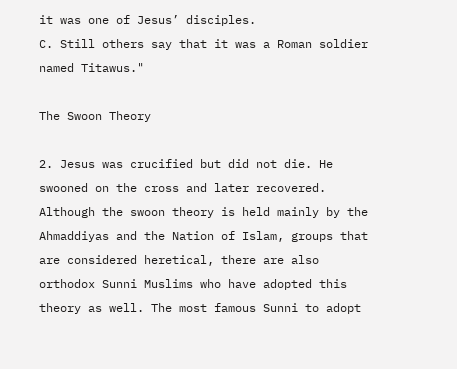it was one of Jesus’ disciples.
C. Still others say that it was a Roman soldier named Titawus."

The Swoon Theory

2. Jesus was crucified but did not die. He swooned on the cross and later recovered.
Although the swoon theory is held mainly by the Ahmaddiyas and the Nation of Islam, groups that are considered heretical, there are also orthodox Sunni Muslims who have adopted this theory as well. The most famous Sunni to adopt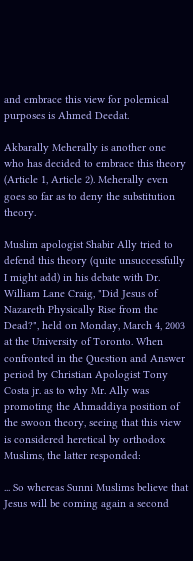and embrace this view for polemical purposes is Ahmed Deedat.

Akbarally Meherally is another one who has decided to embrace this theory (Article 1, Article 2). Meherally even goes so far as to deny the substitution theory.

Muslim apologist Shabir Ally tried to defend this theory (quite unsuccessfully I might add) in his debate with Dr. William Lane Craig, "Did Jesus of Nazareth Physically Rise from the Dead?", held on Monday, March 4, 2003 at the University of Toronto. When confronted in the Question and Answer period by Christian Apologist Tony Costa jr. as to why Mr. Ally was promoting the Ahmaddiya position of the swoon theory, seeing that this view is considered heretical by orthodox Muslims, the latter responded:

... So whereas Sunni Muslims believe that Jesus will be coming again a second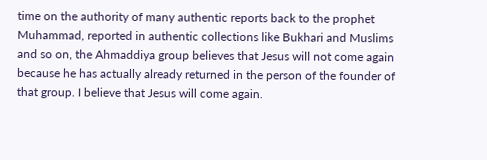time on the authority of many authentic reports back to the prophet Muhammad, reported in authentic collections like Bukhari and Muslims and so on, the Ahmaddiya group believes that Jesus will not come again because he has actually already returned in the person of the founder of that group. I believe that Jesus will come again.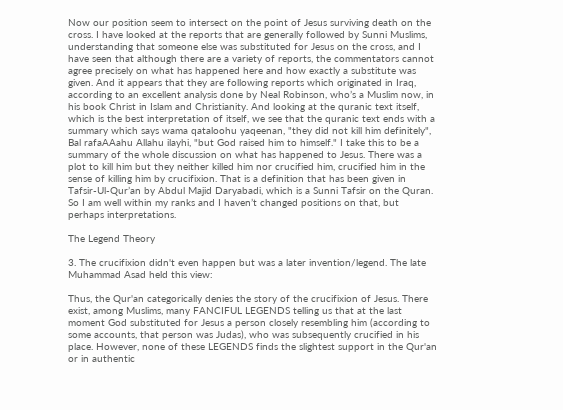Now our position seem to intersect on the point of Jesus surviving death on the cross. I have looked at the reports that are generally followed by Sunni Muslims, understanding that someone else was substituted for Jesus on the cross, and I have seen that although there are a variety of reports, the commentators cannot agree precisely on what has happened here and how exactly a substitute was given. And it appears that they are following reports which originated in Iraq, according to an excellent analysis done by Neal Robinson, who’s a Muslim now, in his book Christ in Islam and Christianity. And looking at the quranic text itself, which is the best interpretation of itself, we see that the quranic text ends with a summary which says wama qataloohu yaqeenan, "they did not kill him definitely", Bal rafaAAahu Allahu ilayhi, "but God raised him to himself." I take this to be a summary of the whole discussion on what has happened to Jesus. There was a plot to kill him but they neither killed him nor crucified him, crucified him in the sense of killing him by crucifixion. That is a definition that has been given in Tafsir-Ul-Qur’an by Abdul Majid Daryabadi, which is a Sunni Tafsir on the Quran. So I am well within my ranks and I haven’t changed positions on that, but perhaps interpretations.

The Legend Theory

3. The crucifixion didn't even happen but was a later invention/legend. The late Muhammad Asad held this view:

Thus, the Qur'an categorically denies the story of the crucifixion of Jesus. There exist, among Muslims, many FANCIFUL LEGENDS telling us that at the last moment God substituted for Jesus a person closely resembling him (according to some accounts, that person was Judas), who was subsequently crucified in his place. However, none of these LEGENDS finds the slightest support in the Qur'an or in authentic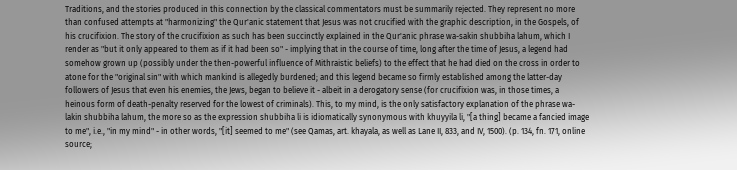Traditions, and the stories produced in this connection by the classical commentators must be summarily rejected. They represent no more than confused attempts at "harmonizing" the Qur'anic statement that Jesus was not crucified with the graphic description, in the Gospels, of his crucifixion. The story of the crucifixion as such has been succinctly explained in the Qur'anic phrase wa-sakin shubbiha lahum, which I render as "but it only appeared to them as if it had been so" - implying that in the course of time, long after the time of Jesus, a legend had somehow grown up (possibly under the then-powerful influence of Mithraistic beliefs) to the effect that he had died on the cross in order to atone for the "original sin" with which mankind is allegedly burdened; and this legend became so firmly established among the latter-day followers of Jesus that even his enemies, the Jews, began to believe it - albeit in a derogatory sense (for crucifixion was, in those times, a heinous form of death-penalty reserved for the lowest of criminals). This, to my mind, is the only satisfactory explanation of the phrase wa-lakin shubbiha lahum, the more so as the expression shubbiha li is idiomatically synonymous with khuyyila li, "[a thing] became a fancied image to me", i.e., "in my mind" - in other words, "[it] seemed to me" (see Qamas, art. khayala, as well as Lane II, 833, and IV, 1500). (p. 134, fn. 171, online source;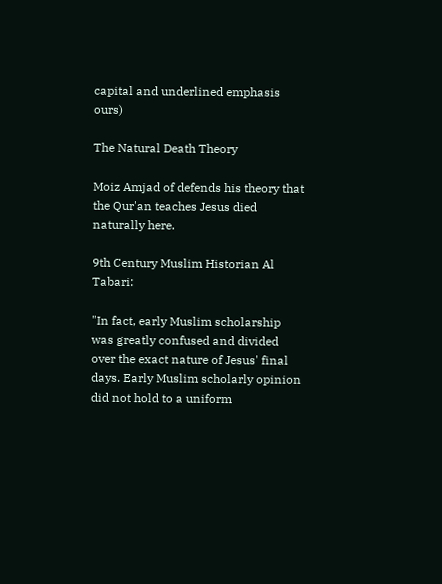capital and underlined emphasis ours)

The Natural Death Theory

Moiz Amjad of defends his theory that the Qur'an teaches Jesus died naturally here.

9th Century Muslim Historian Al Tabari:

"In fact, early Muslim scholarship was greatly confused and divided over the exact nature of Jesus' final days. Early Muslim scholarly opinion did not hold to a uniform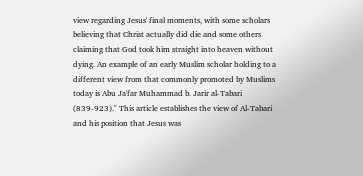view regarding Jesus' final moments, with some scholars believing that Christ actually did die and some others claiming that God took him straight into heaven without dying. An example of an early Muslim scholar holding to a different view from that commonly promoted by Muslims today is Abu Ja'far Muhammad b. Jarir al-Tabari (839-923)." This article establishes the view of Al-Tabari and his position that Jesus was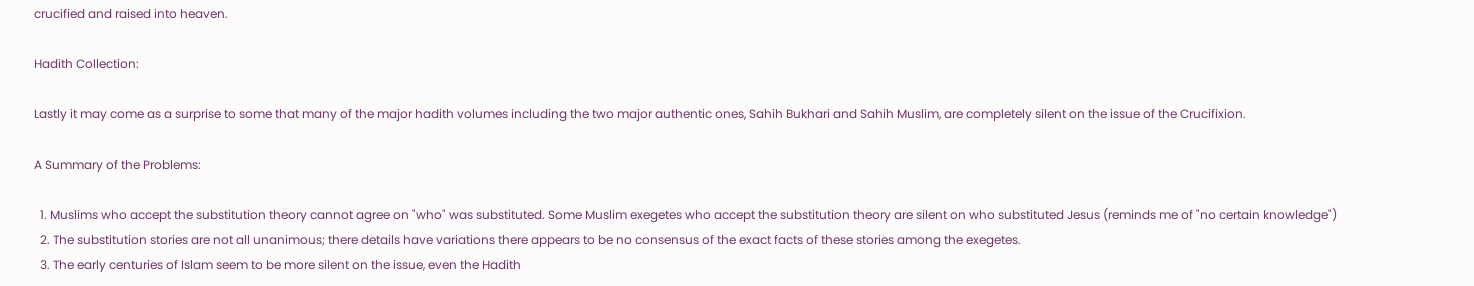crucified and raised into heaven.

Hadith Collection:

Lastly it may come as a surprise to some that many of the major hadith volumes including the two major authentic ones, Sahih Bukhari and Sahih Muslim, are completely silent on the issue of the Crucifixion.

A Summary of the Problems:

  1. Muslims who accept the substitution theory cannot agree on "who" was substituted. Some Muslim exegetes who accept the substitution theory are silent on who substituted Jesus (reminds me of "no certain knowledge")
  2. The substitution stories are not all unanimous; there details have variations there appears to be no consensus of the exact facts of these stories among the exegetes.
  3. The early centuries of Islam seem to be more silent on the issue, even the Hadith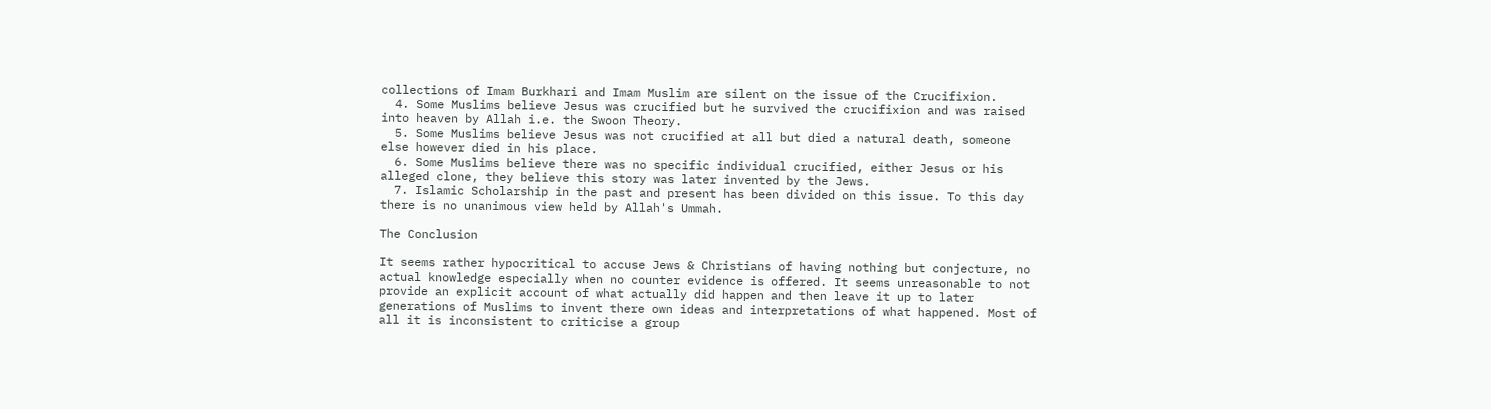collections of Imam Burkhari and Imam Muslim are silent on the issue of the Crucifixion.
  4. Some Muslims believe Jesus was crucified but he survived the crucifixion and was raised into heaven by Allah i.e. the Swoon Theory.
  5. Some Muslims believe Jesus was not crucified at all but died a natural death, someone else however died in his place.
  6. Some Muslims believe there was no specific individual crucified, either Jesus or his alleged clone, they believe this story was later invented by the Jews.
  7. Islamic Scholarship in the past and present has been divided on this issue. To this day there is no unanimous view held by Allah's Ummah.

The Conclusion

It seems rather hypocritical to accuse Jews & Christians of having nothing but conjecture, no actual knowledge especially when no counter evidence is offered. It seems unreasonable to not provide an explicit account of what actually did happen and then leave it up to later generations of Muslims to invent there own ideas and interpretations of what happened. Most of all it is inconsistent to criticise a group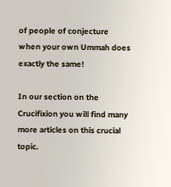of people of conjecture when your own Ummah does exactly the same!

In our section on the Crucifixion you will find many more articles on this crucial topic.